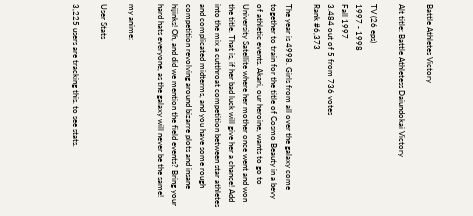Battle Athletes Victory

Alt title: Battle Athletess Daiundokai Victory

TV (26 eps)
1997 - 1998
Fall 1997
3.484 out of 5 from 736 votes
Rank #6,373

The year is 4998. Girls from all over the galaxy come together to train for the title of Cosmo Beauty in a bevy of athletic events. Akari, our heroine, wants to go to University Satellite where her mother once went and won the title. That is, if her bad luck will give her a chance! Add into the mix a cutthroat competition between star athletes and complicated midterms, and you have some rough competition revolving around bizarre plots and insane hijinks! Oh, and did we mention the field events? Bring your hard hats everyone, as the galaxy will never be the same!

my anime:

User Stats

3,225 users are tracking this. to see stats.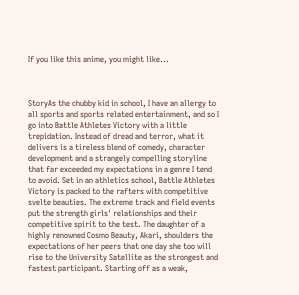If you like this anime, you might like...



StoryAs the chubby kid in school, I have an allergy to all sports and sports related entertainment, and so I go into Battle Athletes Victory with a little trepidation. Instead of dread and terror, what it delivers is a tireless blend of comedy, character development and a strangely compelling storyline that far exceeded my expectations in a genre I tend to avoid. Set in an athletics school, Battle Athletes Victory is packed to the rafters with competitive svelte beauties. The extreme track and field events put the strength girls' relationships and their competitive spirit to the test. The daughter of a highly renowned Cosmo Beauty, Akari, shoulders the expectations of her peers that one day she too will rise to the University Satellite as the strongest and fastest participant. Starting off as a weak,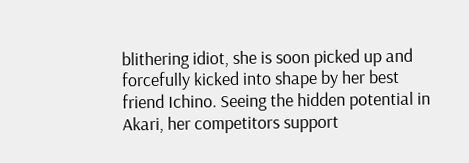blithering idiot, she is soon picked up and forcefully kicked into shape by her best friend Ichino. Seeing the hidden potential in Akari, her competitors support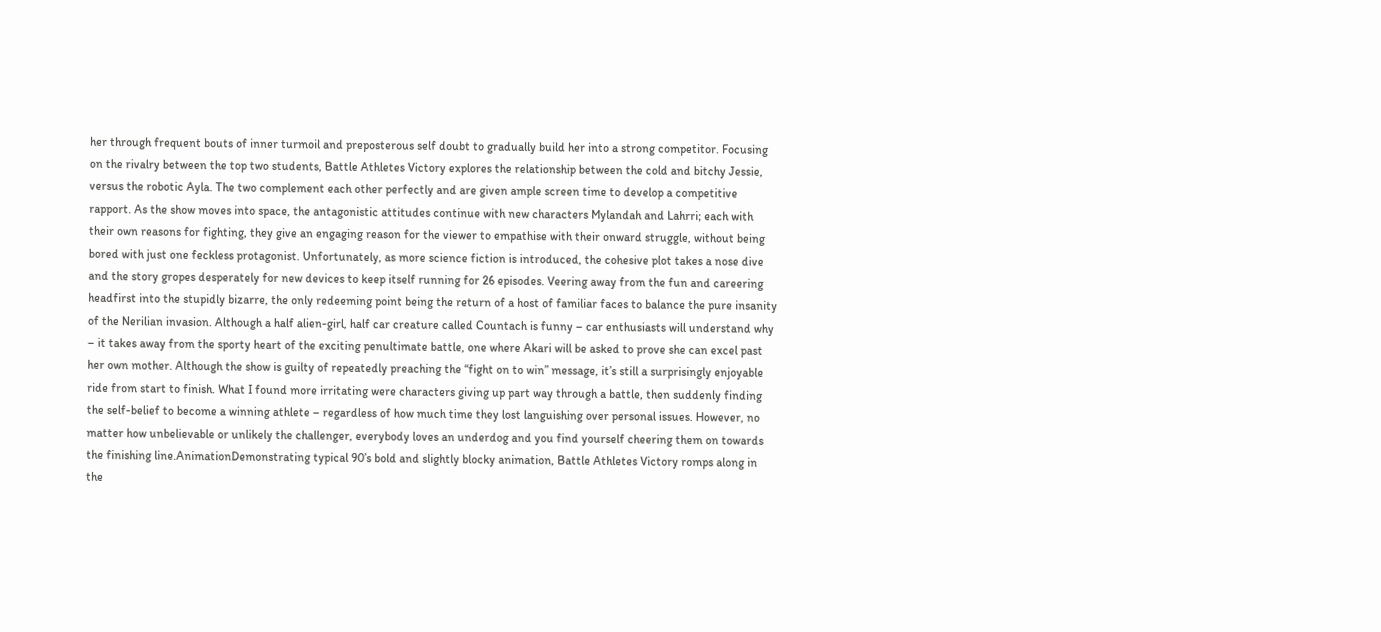her through frequent bouts of inner turmoil and preposterous self doubt to gradually build her into a strong competitor. Focusing on the rivalry between the top two students, Battle Athletes Victory explores the relationship between the cold and bitchy Jessie, versus the robotic Ayla. The two complement each other perfectly and are given ample screen time to develop a competitive rapport. As the show moves into space, the antagonistic attitudes continue with new characters Mylandah and Lahrri; each with their own reasons for fighting, they give an engaging reason for the viewer to empathise with their onward struggle, without being bored with just one feckless protagonist. Unfortunately, as more science fiction is introduced, the cohesive plot takes a nose dive and the story gropes desperately for new devices to keep itself running for 26 episodes. Veering away from the fun and careering headfirst into the stupidly bizarre, the only redeeming point being the return of a host of familiar faces to balance the pure insanity of the Nerilian invasion. Although a half alien-girl, half car creature called Countach is funny – car enthusiasts will understand why – it takes away from the sporty heart of the exciting penultimate battle, one where Akari will be asked to prove she can excel past her own mother. Although the show is guilty of repeatedly preaching the “fight on to win” message, it’s still a surprisingly enjoyable ride from start to finish. What I found more irritating were characters giving up part way through a battle, then suddenly finding the self-belief to become a winning athlete – regardless of how much time they lost languishing over personal issues. However, no matter how unbelievable or unlikely the challenger, everybody loves an underdog and you find yourself cheering them on towards the finishing line.AnimationDemonstrating typical 90’s bold and slightly blocky animation, Battle Athletes Victory romps along in the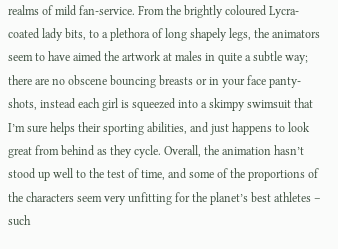realms of mild fan-service. From the brightly coloured Lycra-coated lady bits, to a plethora of long shapely legs, the animators seem to have aimed the artwork at males in quite a subtle way; there are no obscene bouncing breasts or in your face panty-shots, instead each girl is squeezed into a skimpy swimsuit that I’m sure helps their sporting abilities, and just happens to look great from behind as they cycle. Overall, the animation hasn’t stood up well to the test of time, and some of the proportions of the characters seem very unfitting for the planet’s best athletes – such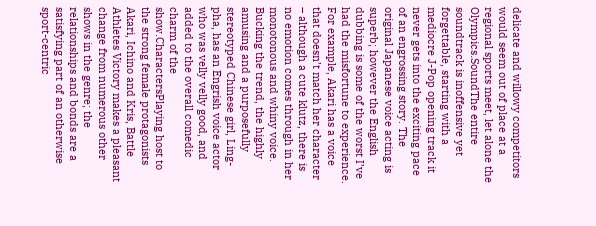delicate and willowy competitors would seem out of place at a regional sports meet, let alone the Olympics.SoundThe entire soundtrack is inoffensive yet forgettable, starting with a mediocre J-Pop opening track it never gets into the exciting pace of an engrossing story. The original Japanese voice acting is superb; however the English dubbing is some of the worst I’ve had the misfortune to experience. For example, Akari has a voice that doesn’t match her character – although a cute klutz, there is no emotion comes through in her monotonous and whiny voice. Bucking the trend, the highly amusing and a purposefully stereotyped Chinese girl, Ling-pha, has an Engrish voice actor who was velly velly good, and added to the overall comedic charm of the show.CharactersPlaying host to the strong female protagonists Akari, Ichino and Kris, Battle Athletes Victory makes a pleasant change from numerous other shows in the genre; the relationships and bonds are a satisfying part of an otherwise sport-centric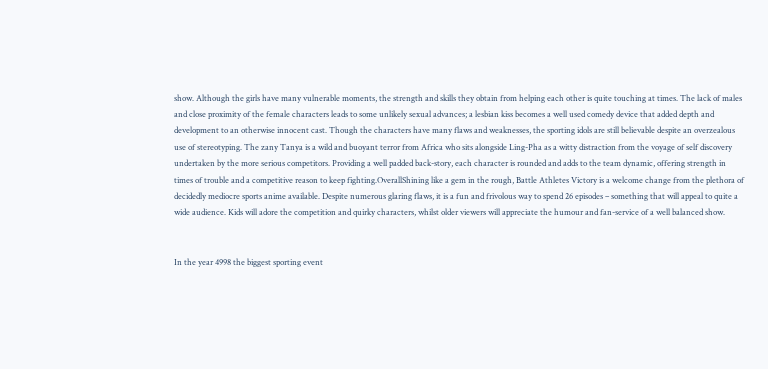show. Although the girls have many vulnerable moments, the strength and skills they obtain from helping each other is quite touching at times. The lack of males and close proximity of the female characters leads to some unlikely sexual advances; a lesbian kiss becomes a well used comedy device that added depth and development to an otherwise innocent cast. Though the characters have many flaws and weaknesses, the sporting idols are still believable despite an overzealous use of stereotyping. The zany Tanya is a wild and buoyant terror from Africa who sits alongside Ling-Pha as a witty distraction from the voyage of self discovery undertaken by the more serious competitors. Providing a well padded back-story, each character is rounded and adds to the team dynamic, offering strength in times of trouble and a competitive reason to keep fighting.OverallShining like a gem in the rough, Battle Athletes Victory is a welcome change from the plethora of decidedly mediocre sports anime available. Despite numerous glaring flaws, it is a fun and frivolous way to spend 26 episodes – something that will appeal to quite a wide audience. Kids will adore the competition and quirky characters, whilst older viewers will appreciate the humour and fan-service of a well balanced show.


In the year 4998 the biggest sporting event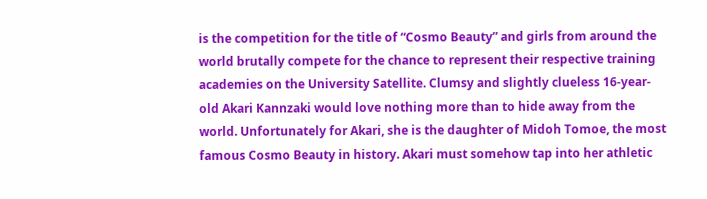is the competition for the title of “Cosmo Beauty” and girls from around the world brutally compete for the chance to represent their respective training academies on the University Satellite. Clumsy and slightly clueless 16-year-old Akari Kannzaki would love nothing more than to hide away from the world. Unfortunately for Akari, she is the daughter of Midoh Tomoe, the most famous Cosmo Beauty in history. Akari must somehow tap into her athletic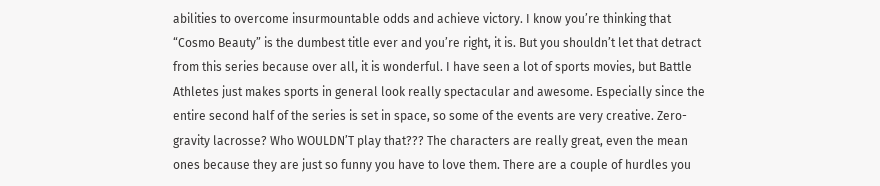abilities to overcome insurmountable odds and achieve victory. I know you’re thinking that “Cosmo Beauty” is the dumbest title ever and you’re right, it is. But you shouldn’t let that detract from this series because over all, it is wonderful. I have seen a lot of sports movies, but Battle Athletes just makes sports in general look really spectacular and awesome. Especially since the entire second half of the series is set in space, so some of the events are very creative. Zero-gravity lacrosse? Who WOULDN’T play that??? The characters are really great, even the mean ones because they are just so funny you have to love them. There are a couple of hurdles you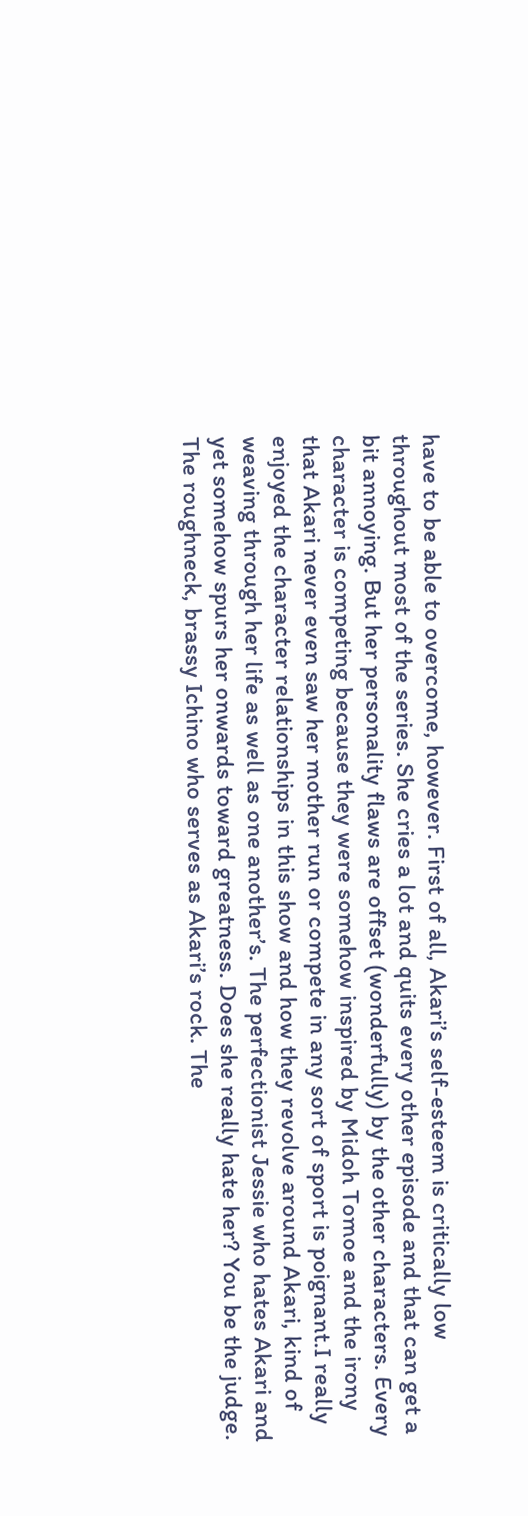have to be able to overcome, however. First of all, Akari’s self-esteem is critically low throughout most of the series. She cries a lot and quits every other episode and that can get a bit annoying. But her personality flaws are offset (wonderfully) by the other characters. Every character is competing because they were somehow inspired by Midoh Tomoe and the irony that Akari never even saw her mother run or compete in any sort of sport is poignant.I really enjoyed the character relationships in this show and how they revolve around Akari, kind of weaving through her life as well as one another’s. The perfectionist Jessie who hates Akari and yet somehow spurs her onwards toward greatness. Does she really hate her? You be the judge. The roughneck, brassy Ichino who serves as Akari’s rock. The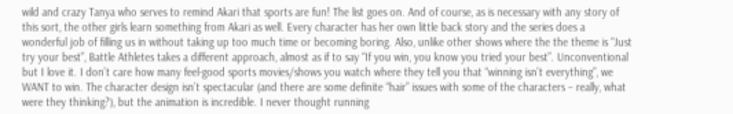wild and crazy Tanya who serves to remind Akari that sports are fun! The list goes on. And of course, as is necessary with any story of this sort, the other girls learn something from Akari as well. Every character has her own little back story and the series does a wonderful job of filling us in without taking up too much time or becoming boring. Also, unlike other shows where the the theme is “Just try your best”, Battle Athletes takes a different approach, almost as if to say “If you win, you know you tried your best”. Unconventional but I love it. I don’t care how many feel-good sports movies/shows you watch where they tell you that “winning isn’t everything”, we WANT to win. The character design isn’t spectacular (and there are some definite “hair” issues with some of the characters – really, what were they thinking?), but the animation is incredible. I never thought running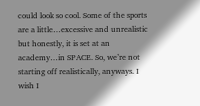could look so cool. Some of the sports are a little…excessive and unrealistic but honestly, it is set at an academy…in SPACE. So, we’re not starting off realistically, anyways. I wish I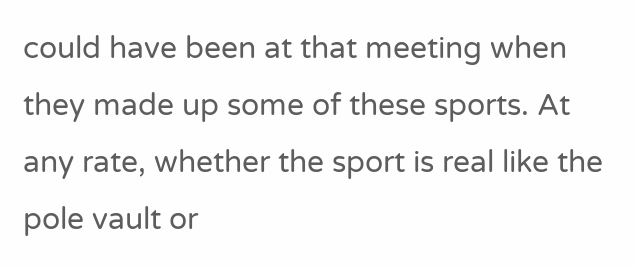could have been at that meeting when they made up some of these sports. At any rate, whether the sport is real like the pole vault or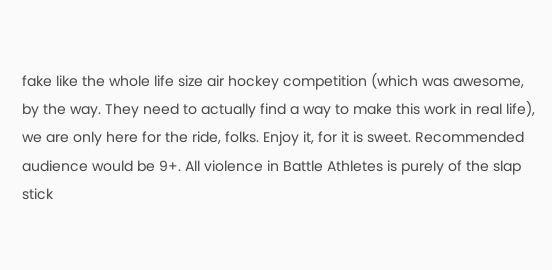fake like the whole life size air hockey competition (which was awesome, by the way. They need to actually find a way to make this work in real life), we are only here for the ride, folks. Enjoy it, for it is sweet. Recommended audience would be 9+. All violence in Battle Athletes is purely of the slap stick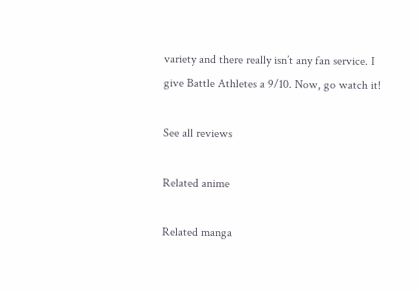variety and there really isn’t any fan service. I give Battle Athletes a 9/10. Now, go watch it!

See all reviews

Related anime

Related manga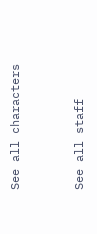See all characters


See all staff